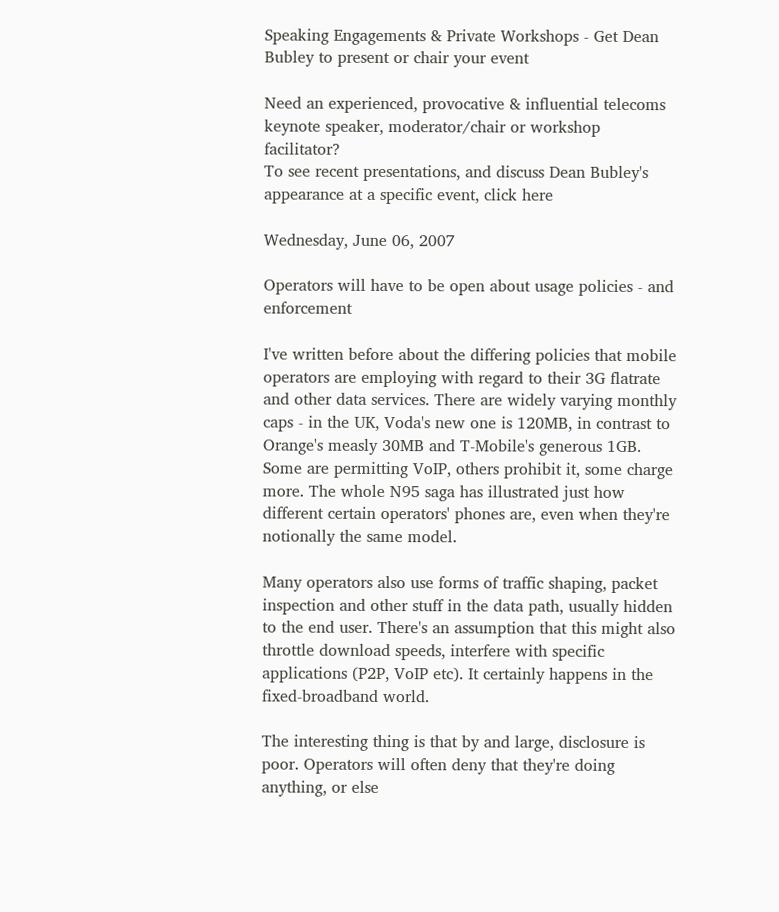Speaking Engagements & Private Workshops - Get Dean Bubley to present or chair your event

Need an experienced, provocative & influential telecoms keynote speaker, moderator/chair or workshop facilitator?
To see recent presentations, and discuss Dean Bubley's appearance at a specific event, click here

Wednesday, June 06, 2007

Operators will have to be open about usage policies - and enforcement

I've written before about the differing policies that mobile operators are employing with regard to their 3G flatrate and other data services. There are widely varying monthly caps - in the UK, Voda's new one is 120MB, in contrast to Orange's measly 30MB and T-Mobile's generous 1GB. Some are permitting VoIP, others prohibit it, some charge more. The whole N95 saga has illustrated just how different certain operators' phones are, even when they're notionally the same model.

Many operators also use forms of traffic shaping, packet inspection and other stuff in the data path, usually hidden to the end user. There's an assumption that this might also throttle download speeds, interfere with specific applications (P2P, VoIP etc). It certainly happens in the fixed-broadband world.

The interesting thing is that by and large, disclosure is poor. Operators will often deny that they're doing anything, or else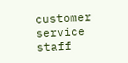customer service staff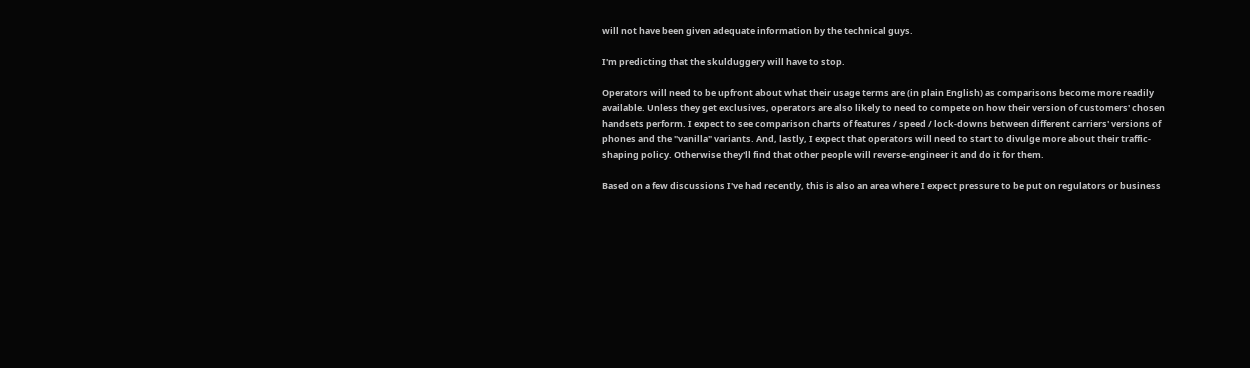will not have been given adequate information by the technical guys.

I'm predicting that the skulduggery will have to stop.

Operators will need to be upfront about what their usage terms are (in plain English) as comparisons become more readily available. Unless they get exclusives, operators are also likely to need to compete on how their version of customers' chosen handsets perform. I expect to see comparison charts of features / speed / lock-downs between different carriers' versions of phones and the "vanilla" variants. And, lastly, I expect that operators will need to start to divulge more about their traffic-shaping policy. Otherwise they'll find that other people will reverse-engineer it and do it for them.

Based on a few discussions I've had recently, this is also an area where I expect pressure to be put on regulators or business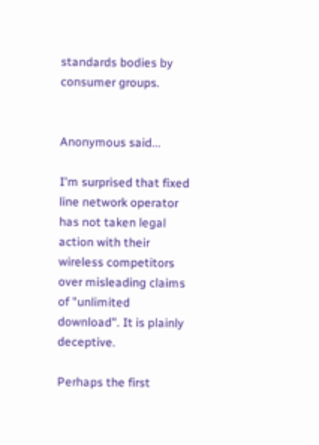standards bodies by consumer groups.


Anonymous said...

I'm surprised that fixed line network operator has not taken legal action with their wireless competitors over misleading claims of "unlimited download". It is plainly deceptive.

Perhaps the first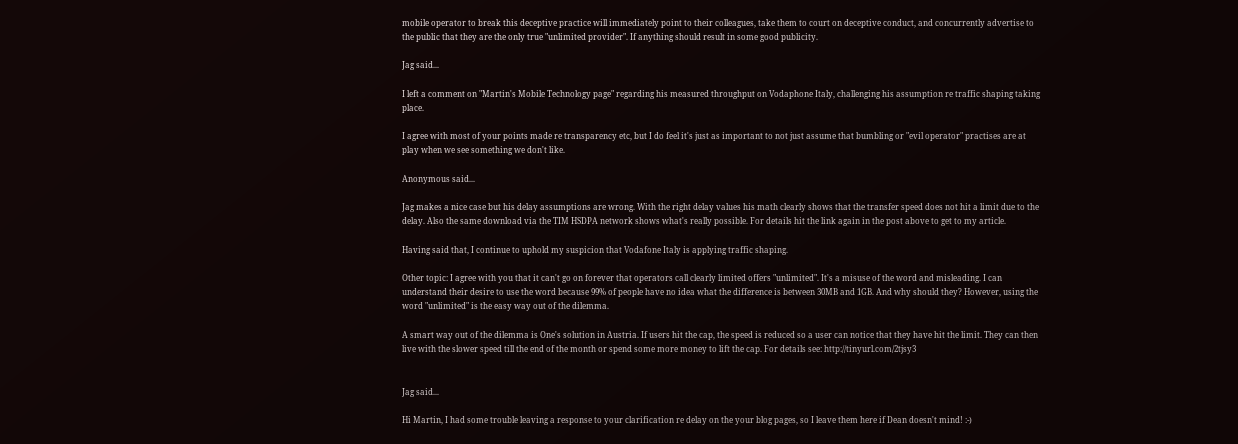mobile operator to break this deceptive practice will immediately point to their colleagues, take them to court on deceptive conduct, and concurrently advertise to the public that they are the only true "unlimited provider". If anything should result in some good publicity.

Jag said...

I left a comment on "Martin's Mobile Technology page" regarding his measured throughput on Vodaphone Italy, challenging his assumption re traffic shaping taking place.

I agree with most of your points made re transparency etc, but I do feel it's just as important to not just assume that bumbling or "evil operator" practises are at play when we see something we don't like.

Anonymous said...

Jag makes a nice case but his delay assumptions are wrong. With the right delay values his math clearly shows that the transfer speed does not hit a limit due to the delay. Also the same download via the TIM HSDPA network shows what's really possible. For details hit the link again in the post above to get to my article.

Having said that, I continue to uphold my suspicion that Vodafone Italy is applying traffic shaping.

Other topic: I agree with you that it can't go on forever that operators call clearly limited offers "unlimited". It's a misuse of the word and misleading. I can understand their desire to use the word because 99% of people have no idea what the difference is between 30MB and 1GB. And why should they? However, using the word "unlimited" is the easy way out of the dilemma.

A smart way out of the dilemma is One's solution in Austria. If users hit the cap, the speed is reduced so a user can notice that they have hit the limit. They can then live with the slower speed till the end of the month or spend some more money to lift the cap. For details see: http://tinyurl.com/2tjsy3


Jag said...

Hi Martin, I had some trouble leaving a response to your clarification re delay on the your blog pages, so I leave them here if Dean doesn't mind! :-)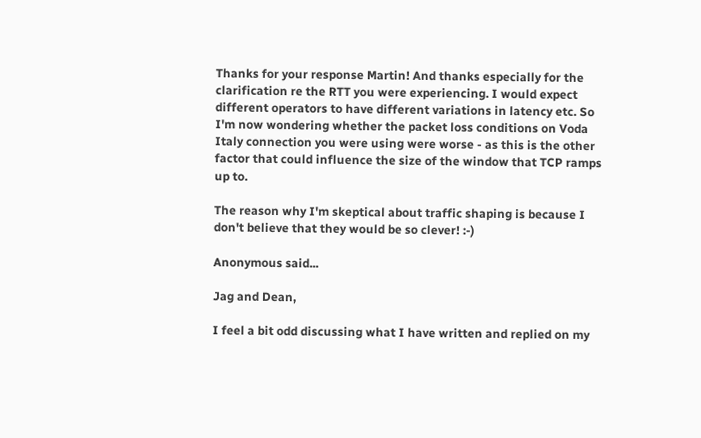Thanks for your response Martin! And thanks especially for the clarification re the RTT you were experiencing. I would expect different operators to have different variations in latency etc. So I'm now wondering whether the packet loss conditions on Voda Italy connection you were using were worse - as this is the other factor that could influence the size of the window that TCP ramps up to.

The reason why I'm skeptical about traffic shaping is because I don't believe that they would be so clever! :-)

Anonymous said...

Jag and Dean,

I feel a bit odd discussing what I have written and replied on my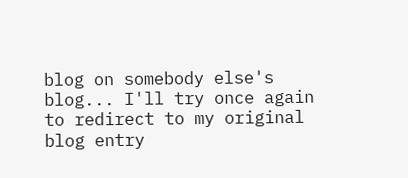blog on somebody else's blog... I'll try once again to redirect to my original blog entry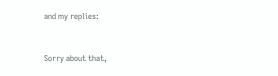and my replies:


Sorry about that,